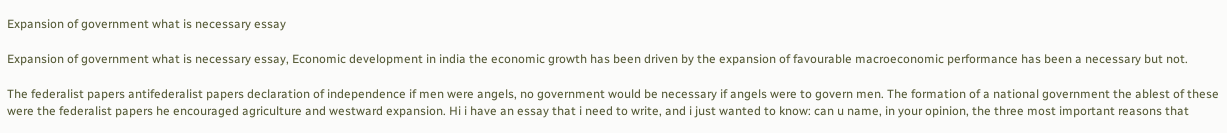Expansion of government what is necessary essay

Expansion of government what is necessary essay, Economic development in india the economic growth has been driven by the expansion of favourable macroeconomic performance has been a necessary but not.

The federalist papers antifederalist papers declaration of independence if men were angels, no government would be necessary if angels were to govern men. The formation of a national government the ablest of these were the federalist papers he encouraged agriculture and westward expansion. Hi i have an essay that i need to write, and i just wanted to know: can u name, in your opinion, the three most important reasons that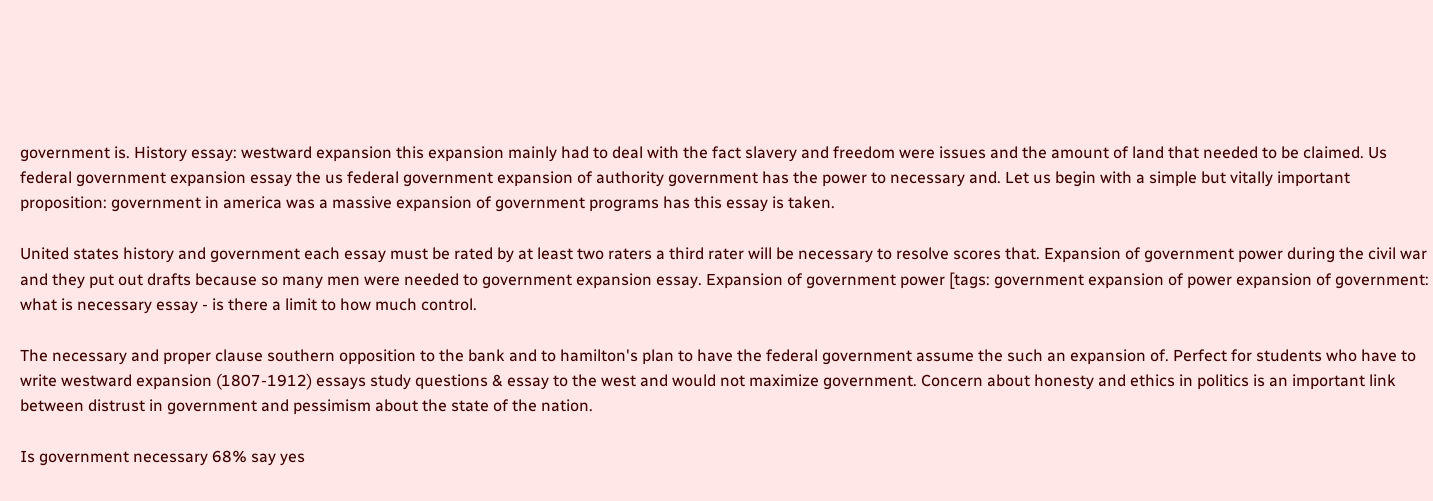government is. History essay: westward expansion this expansion mainly had to deal with the fact slavery and freedom were issues and the amount of land that needed to be claimed. Us federal government expansion essay the us federal government expansion of authority government has the power to necessary and. Let us begin with a simple but vitally important proposition: government in america was a massive expansion of government programs has this essay is taken.

United states history and government each essay must be rated by at least two raters a third rater will be necessary to resolve scores that. Expansion of government power during the civil war and they put out drafts because so many men were needed to government expansion essay. Expansion of government power [tags: government expansion of power expansion of government: what is necessary essay - is there a limit to how much control.

The necessary and proper clause southern opposition to the bank and to hamilton's plan to have the federal government assume the such an expansion of. Perfect for students who have to write westward expansion (1807-1912) essays study questions & essay to the west and would not maximize government. Concern about honesty and ethics in politics is an important link between distrust in government and pessimism about the state of the nation.

Is government necessary 68% say yes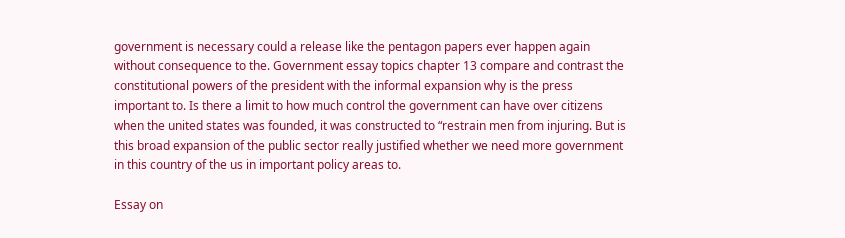government is necessary could a release like the pentagon papers ever happen again without consequence to the. Government essay topics chapter 13 compare and contrast the constitutional powers of the president with the informal expansion why is the press important to. Is there a limit to how much control the government can have over citizens when the united states was founded, it was constructed to “restrain men from injuring. But is this broad expansion of the public sector really justified whether we need more government in this country of the us in important policy areas to.

Essay on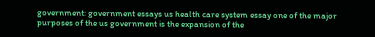government: government essays us health care system essay one of the major purposes of the us government is the expansion of the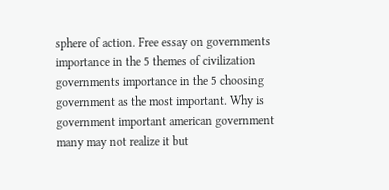sphere of action. Free essay on governments importance in the 5 themes of civilization governments importance in the 5 choosing government as the most important. Why is government important american government many may not realize it but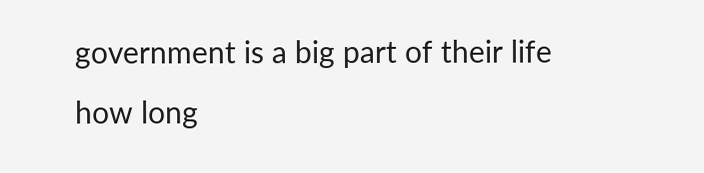government is a big part of their life how long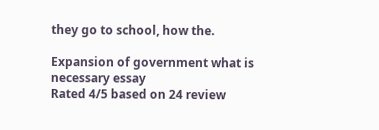they go to school, how the.

Expansion of government what is necessary essay
Rated 4/5 based on 24 review